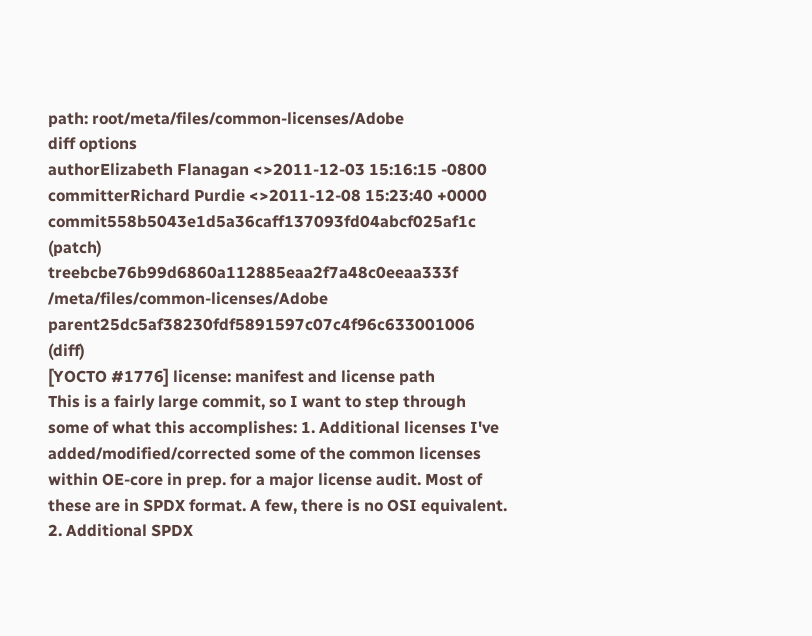path: root/meta/files/common-licenses/Adobe
diff options
authorElizabeth Flanagan <>2011-12-03 15:16:15 -0800
committerRichard Purdie <>2011-12-08 15:23:40 +0000
commit558b5043e1d5a36caff137093fd04abcf025af1c (patch)
treebcbe76b99d6860a112885eaa2f7a48c0eeaa333f /meta/files/common-licenses/Adobe
parent25dc5af38230fdf5891597c07c4f96c633001006 (diff)
[YOCTO #1776] license: manifest and license path
This is a fairly large commit, so I want to step through some of what this accomplishes: 1. Additional licenses I've added/modified/corrected some of the common licenses within OE-core in prep. for a major license audit. Most of these are in SPDX format. A few, there is no OSI equivalent. 2. Additional SPDX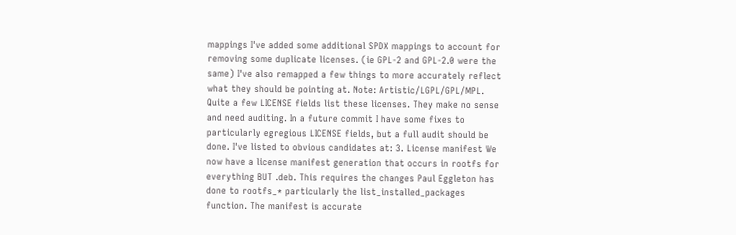mappings I've added some additional SPDX mappings to account for removing some duplicate licenses. (ie GPL-2 and GPL-2.0 were the same) I've also remapped a few things to more accurately reflect what they should be pointing at. Note: Artistic/LGPL/GPL/MPL. Quite a few LICENSE fields list these licenses. They make no sense and need auditing. In a future commit I have some fixes to particularly egregious LICENSE fields, but a full audit should be done. I've listed to obvious candidates at: 3. License manifest We now have a license manifest generation that occurs in rootfs for everything BUT .deb. This requires the changes Paul Eggleton has done to rootfs_* particularly the list_installed_packages function. The manifest is accurate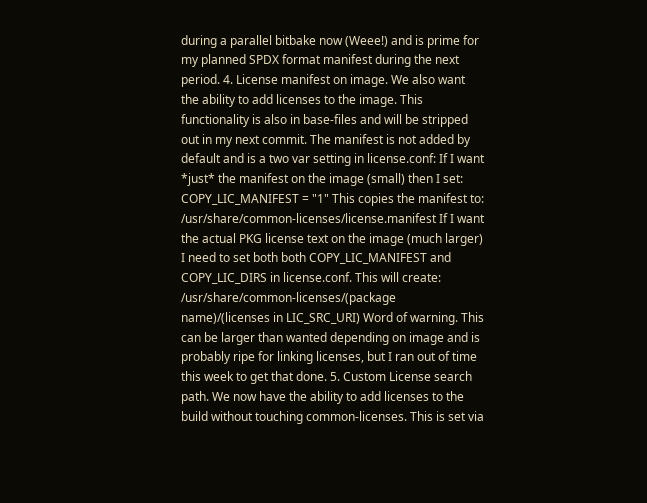during a parallel bitbake now (Weee!) and is prime for my planned SPDX format manifest during the next period. 4. License manifest on image. We also want the ability to add licenses to the image. This functionality is also in base-files and will be stripped out in my next commit. The manifest is not added by default and is a two var setting in license.conf: If I want *just* the manifest on the image (small) then I set: COPY_LIC_MANIFEST = "1" This copies the manifest to: /usr/share/common-licenses/license.manifest If I want the actual PKG license text on the image (much larger) I need to set both both COPY_LIC_MANIFEST and COPY_LIC_DIRS in license.conf. This will create: /usr/share/common-licenses/(package name)/(licenses in LIC_SRC_URI) Word of warning. This can be larger than wanted depending on image and is probably ripe for linking licenses, but I ran out of time this week to get that done. 5. Custom License search path. We now have the ability to add licenses to the build without touching common-licenses. This is set via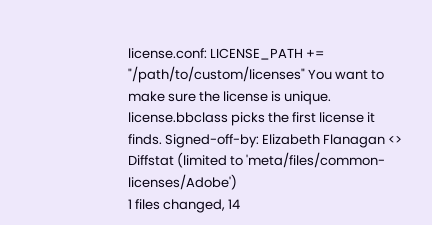license.conf: LICENSE_PATH += "/path/to/custom/licenses" You want to make sure the license is unique. license.bbclass picks the first license it finds. Signed-off-by: Elizabeth Flanagan <>
Diffstat (limited to 'meta/files/common-licenses/Adobe')
1 files changed, 14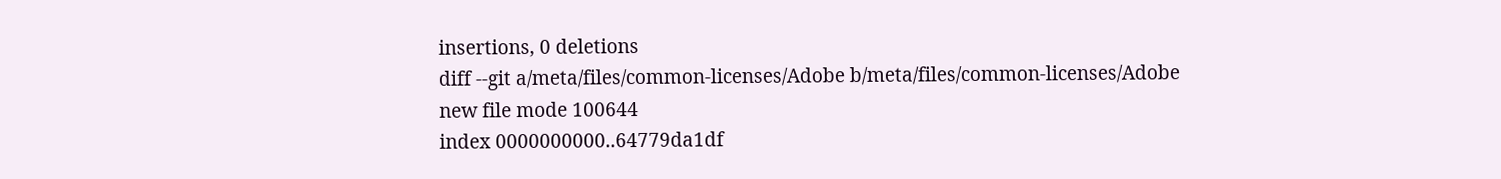insertions, 0 deletions
diff --git a/meta/files/common-licenses/Adobe b/meta/files/common-licenses/Adobe
new file mode 100644
index 0000000000..64779da1df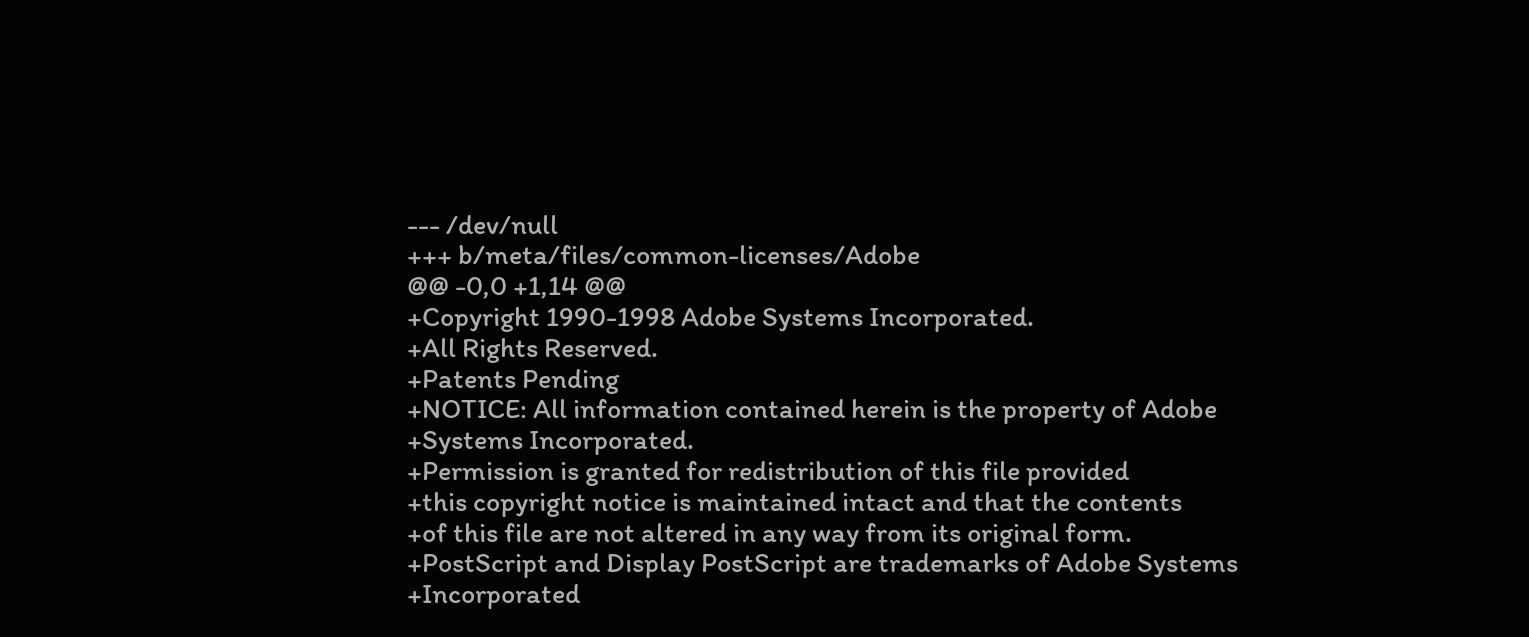--- /dev/null
+++ b/meta/files/common-licenses/Adobe
@@ -0,0 +1,14 @@
+Copyright 1990-1998 Adobe Systems Incorporated.
+All Rights Reserved.
+Patents Pending
+NOTICE: All information contained herein is the property of Adobe
+Systems Incorporated.
+Permission is granted for redistribution of this file provided
+this copyright notice is maintained intact and that the contents
+of this file are not altered in any way from its original form.
+PostScript and Display PostScript are trademarks of Adobe Systems
+Incorporated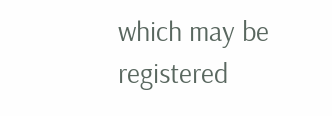which may be registered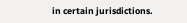in certain jurisdictions.